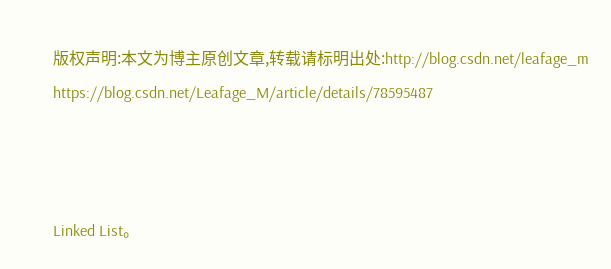版权声明:本文为博主原创文章,转载请标明出处:http://blog.csdn.net/leafage_m https://blog.csdn.net/Leafage_M/article/details/78595487



Linked List。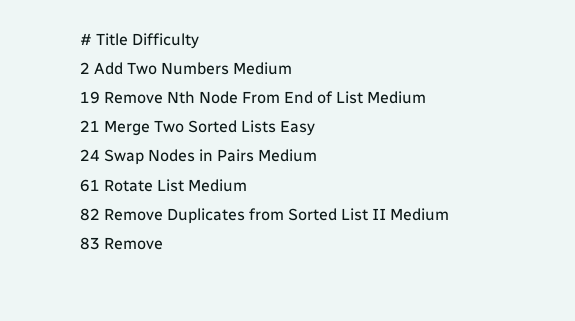# Title Difficulty
2 Add Two Numbers Medium
19 Remove Nth Node From End of List Medium
21 Merge Two Sorted Lists Easy
24 Swap Nodes in Pairs Medium
61 Rotate List Medium
82 Remove Duplicates from Sorted List II Medium
83 Remove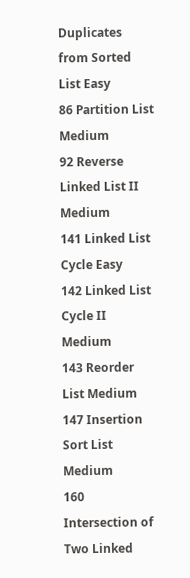Duplicates from Sorted List Easy
86 Partition List Medium
92 Reverse Linked List II Medium
141 Linked List Cycle Easy
142 Linked List Cycle II Medium
143 Reorder List Medium
147 Insertion Sort List Medium
160 Intersection of Two Linked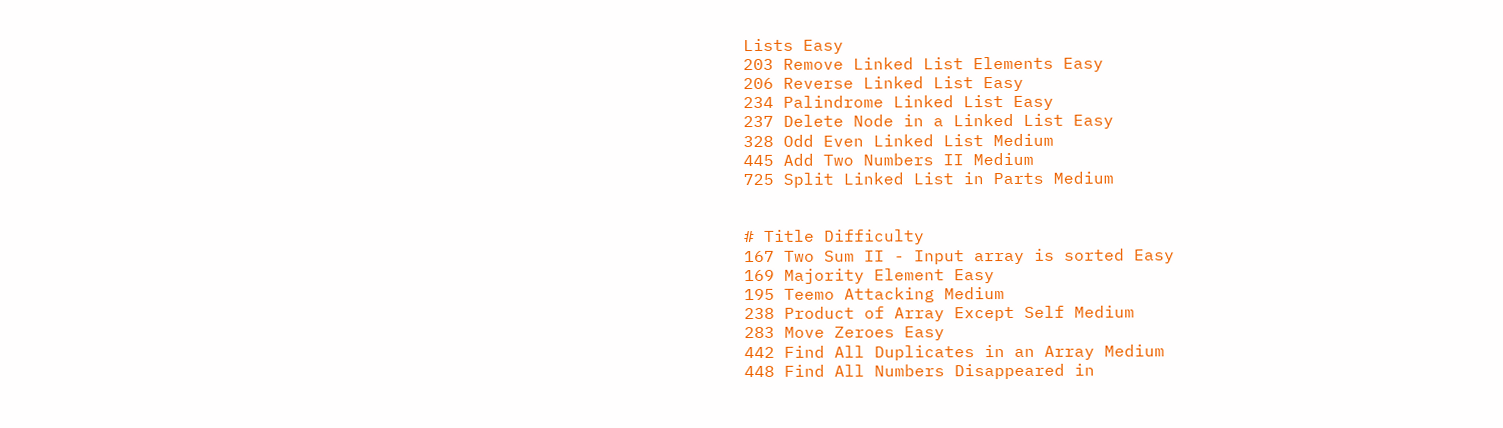Lists Easy
203 Remove Linked List Elements Easy
206 Reverse Linked List Easy
234 Palindrome Linked List Easy
237 Delete Node in a Linked List Easy
328 Odd Even Linked List Medium
445 Add Two Numbers II Medium
725 Split Linked List in Parts Medium


# Title Difficulty
167 Two Sum II - Input array is sorted Easy
169 Majority Element Easy
195 Teemo Attacking Medium
238 Product of Array Except Self Medium
283 Move Zeroes Easy
442 Find All Duplicates in an Array Medium
448 Find All Numbers Disappeared in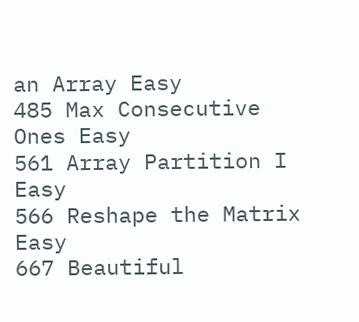an Array Easy
485 Max Consecutive Ones Easy
561 Array Partition I Easy
566 Reshape the Matrix Easy
667 Beautiful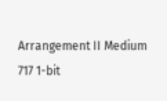Arrangement II Medium
717 1-bit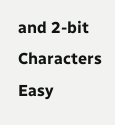and 2-bit Characters Easy